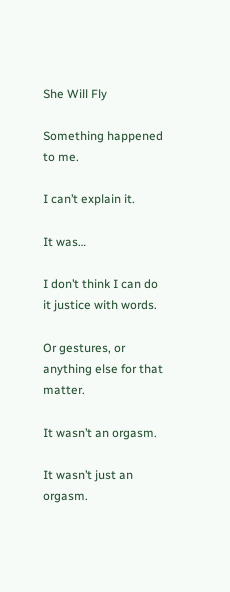She Will Fly

Something happened to me.

I can’t explain it.

It was…

I don’t think I can do it justice with words.

Or gestures, or anything else for that matter.

It wasn’t an orgasm.

It wasn’t just an orgasm.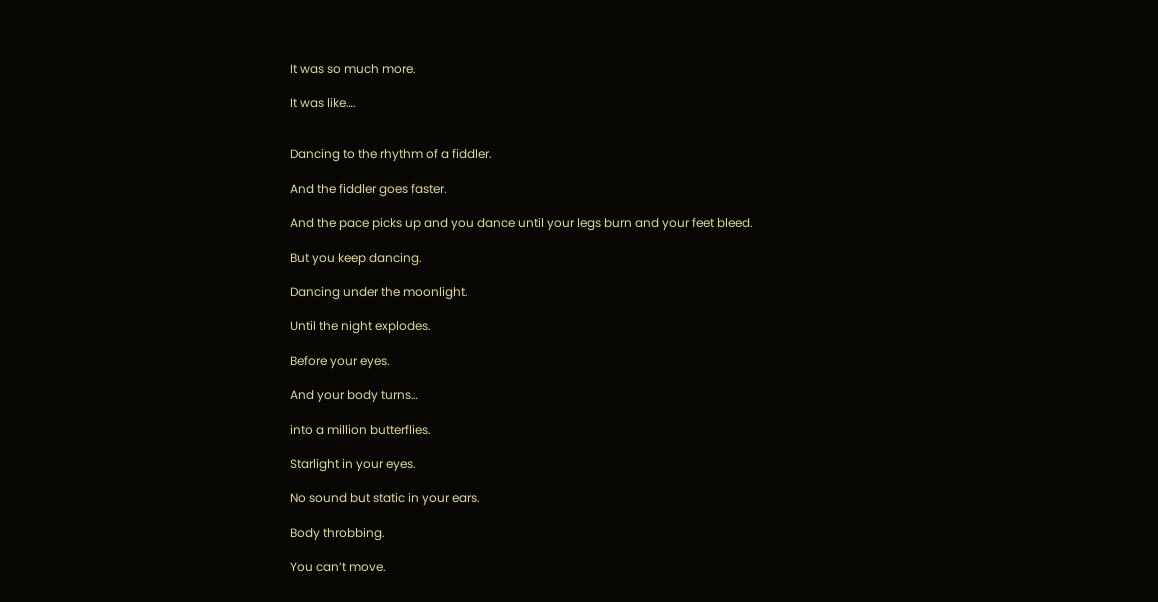It was so much more.

It was like….


Dancing to the rhythm of a fiddler.

And the fiddler goes faster.

And the pace picks up and you dance until your legs burn and your feet bleed.

But you keep dancing.

Dancing under the moonlight.

Until the night explodes.

Before your eyes.

And your body turns…

into a million butterflies.

Starlight in your eyes.

No sound but static in your ears.

Body throbbing.

You can’t move.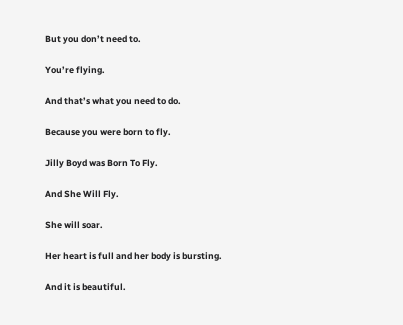But you don’t need to.

You’re flying.

And that’s what you need to do.

Because you were born to fly.

Jilly Boyd was Born To Fly.

And She Will Fly.

She will soar.

Her heart is full and her body is bursting.

And it is beautiful.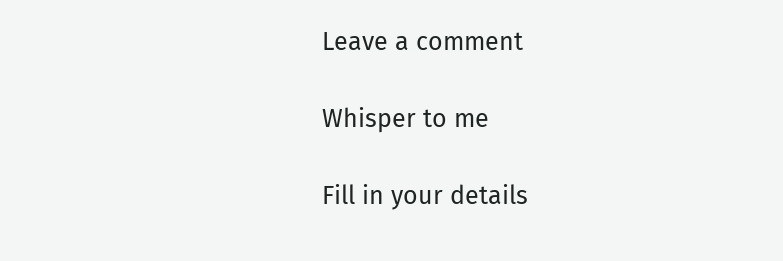Leave a comment

Whisper to me

Fill in your details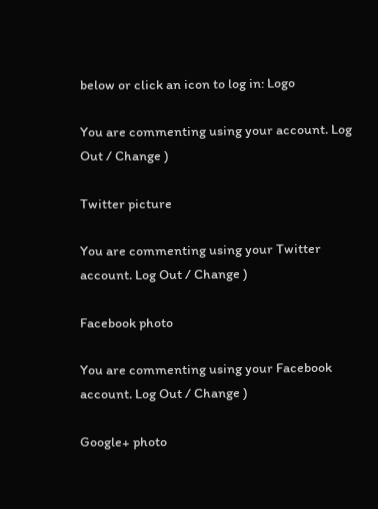below or click an icon to log in: Logo

You are commenting using your account. Log Out / Change )

Twitter picture

You are commenting using your Twitter account. Log Out / Change )

Facebook photo

You are commenting using your Facebook account. Log Out / Change )

Google+ photo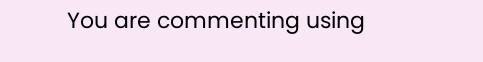You are commenting using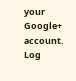your Google+ account. Log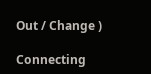Out / Change )

Connecting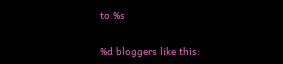to %s

%d bloggers like this: